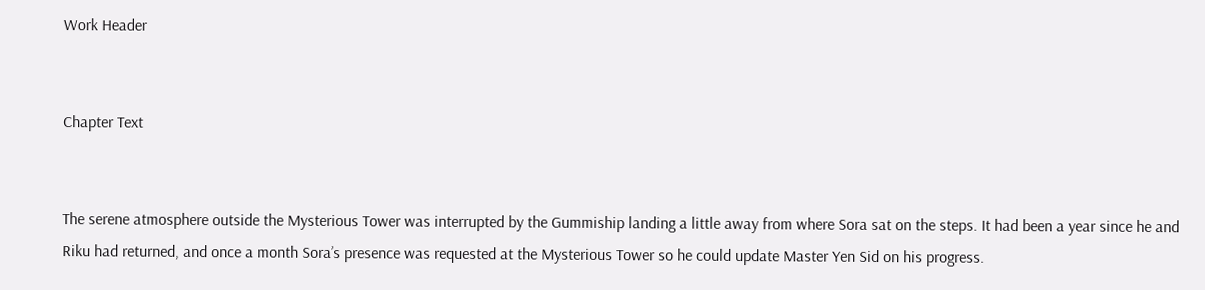Work Header


Chapter Text


The serene atmosphere outside the Mysterious Tower was interrupted by the Gummiship landing a little away from where Sora sat on the steps. It had been a year since he and Riku had returned, and once a month Sora’s presence was requested at the Mysterious Tower so he could update Master Yen Sid on his progress.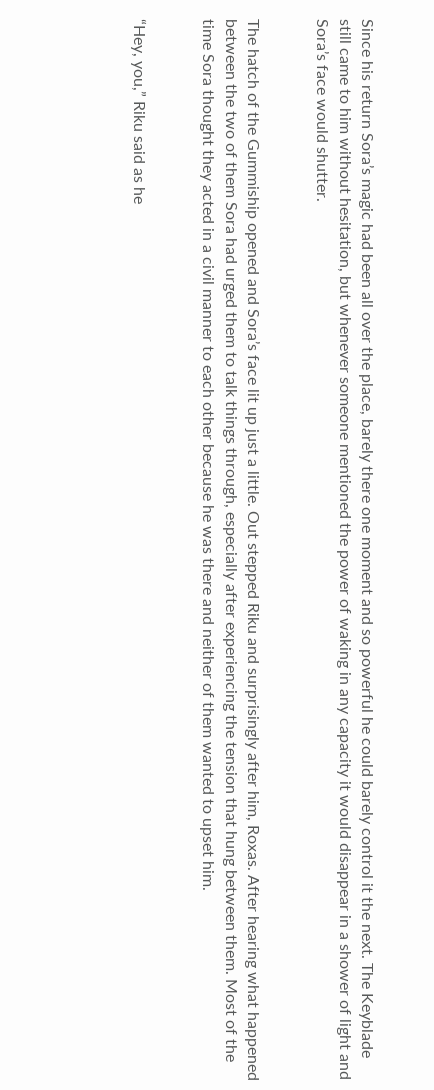Since his return Sora’s magic had been all over the place, barely there one moment and so powerful he could barely control it the next. The Keyblade still came to him without hesitation, but whenever someone mentioned the power of waking in any capacity it would disappear in a shower of light and Sora’s face would shutter.


The hatch of the Gummiship opened and Sora’s face lit up just a little. Out stepped Riku and surprisingly after him, Roxas. After hearing what happened between the two of them Sora had urged them to talk things through, especially after experiencing the tension that hung between them. Most of the time Sora thought they acted in a civil manner to each other because he was there and neither of them wanted to upset him.


“Hey, you,” Riku said as he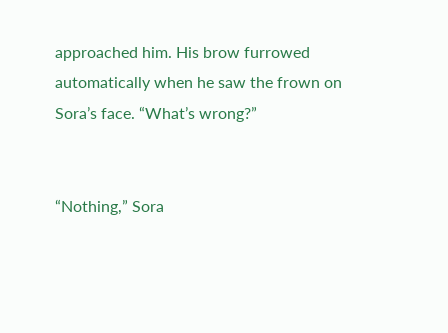approached him. His brow furrowed automatically when he saw the frown on Sora’s face. “What’s wrong?”


“Nothing,” Sora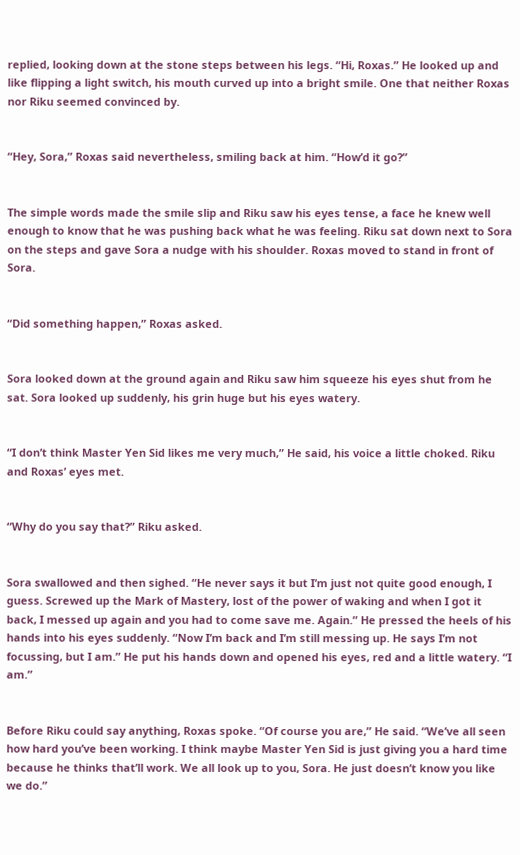replied, looking down at the stone steps between his legs. “Hi, Roxas.” He looked up and like flipping a light switch, his mouth curved up into a bright smile. One that neither Roxas nor Riku seemed convinced by.


“Hey, Sora,” Roxas said nevertheless, smiling back at him. “How’d it go?”


The simple words made the smile slip and Riku saw his eyes tense, a face he knew well enough to know that he was pushing back what he was feeling. Riku sat down next to Sora on the steps and gave Sora a nudge with his shoulder. Roxas moved to stand in front of Sora.


“Did something happen,” Roxas asked.


Sora looked down at the ground again and Riku saw him squeeze his eyes shut from he sat. Sora looked up suddenly, his grin huge but his eyes watery.


“I don’t think Master Yen Sid likes me very much,” He said, his voice a little choked. Riku and Roxas’ eyes met.


“Why do you say that?” Riku asked.


Sora swallowed and then sighed. “He never says it but I’m just not quite good enough, I guess. Screwed up the Mark of Mastery, lost of the power of waking and when I got it back, I messed up again and you had to come save me. Again.” He pressed the heels of his hands into his eyes suddenly. “Now I’m back and I’m still messing up. He says I’m not focussing, but I am.” He put his hands down and opened his eyes, red and a little watery. “I am.”


Before Riku could say anything, Roxas spoke. “Of course you are,” He said. “We’ve all seen how hard you’ve been working. I think maybe Master Yen Sid is just giving you a hard time because he thinks that’ll work. We all look up to you, Sora. He just doesn’t know you like we do.”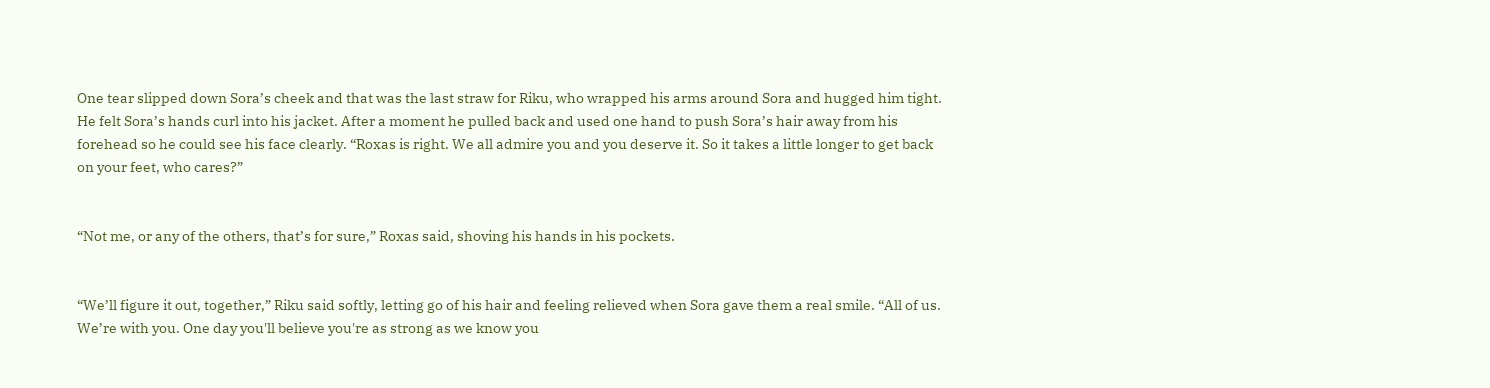One tear slipped down Sora’s cheek and that was the last straw for Riku, who wrapped his arms around Sora and hugged him tight. He felt Sora’s hands curl into his jacket. After a moment he pulled back and used one hand to push Sora’s hair away from his forehead so he could see his face clearly. “Roxas is right. We all admire you and you deserve it. So it takes a little longer to get back on your feet, who cares?”


“Not me, or any of the others, that’s for sure,” Roxas said, shoving his hands in his pockets.


“We’ll figure it out, together,” Riku said softly, letting go of his hair and feeling relieved when Sora gave them a real smile. “All of us. We’re with you. One day you'll believe you're as strong as we know you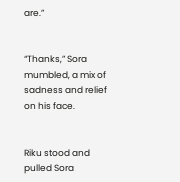are.”


“Thanks,” Sora mumbled, a mix of sadness and relief on his face.


Riku stood and pulled Sora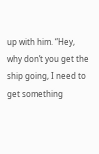up with him. “Hey, why don’t you get the ship going, I need to get something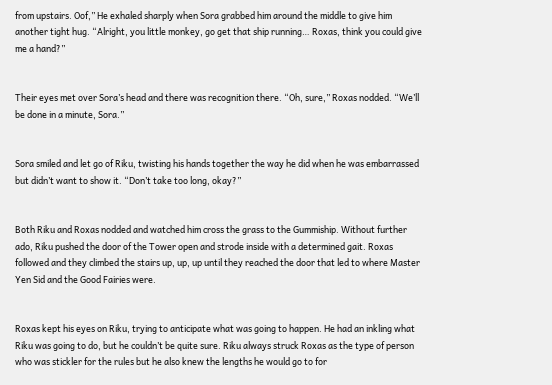from upstairs. Oof,” He exhaled sharply when Sora grabbed him around the middle to give him another tight hug. “Alright, you little monkey, go get that ship running… Roxas, think you could give me a hand?”


Their eyes met over Sora’s head and there was recognition there. “Oh, sure,” Roxas nodded. “We’ll be done in a minute, Sora.”


Sora smiled and let go of Riku, twisting his hands together the way he did when he was embarrassed but didn’t want to show it. “Don’t take too long, okay?”


Both Riku and Roxas nodded and watched him cross the grass to the Gummiship. Without further ado, Riku pushed the door of the Tower open and strode inside with a determined gait. Roxas followed and they climbed the stairs up, up, up until they reached the door that led to where Master Yen Sid and the Good Fairies were.


Roxas kept his eyes on Riku, trying to anticipate what was going to happen. He had an inkling what Riku was going to do, but he couldn’t be quite sure. Riku always struck Roxas as the type of person who was stickler for the rules but he also knew the lengths he would go to for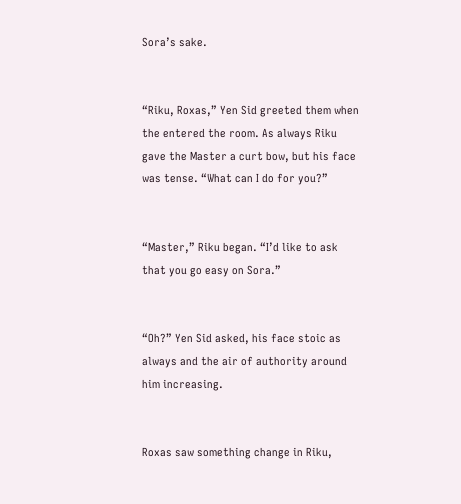Sora’s sake.


“Riku, Roxas,” Yen Sid greeted them when the entered the room. As always Riku gave the Master a curt bow, but his face was tense. “What can I do for you?”


“Master,” Riku began. “I’d like to ask that you go easy on Sora.”


“Oh?” Yen Sid asked, his face stoic as always and the air of authority around him increasing.


Roxas saw something change in Riku,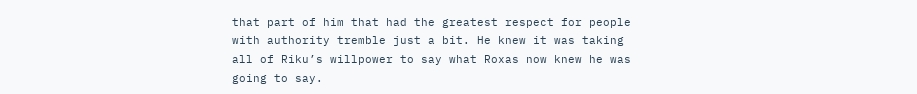that part of him that had the greatest respect for people with authority tremble just a bit. He knew it was taking all of Riku’s willpower to say what Roxas now knew he was going to say.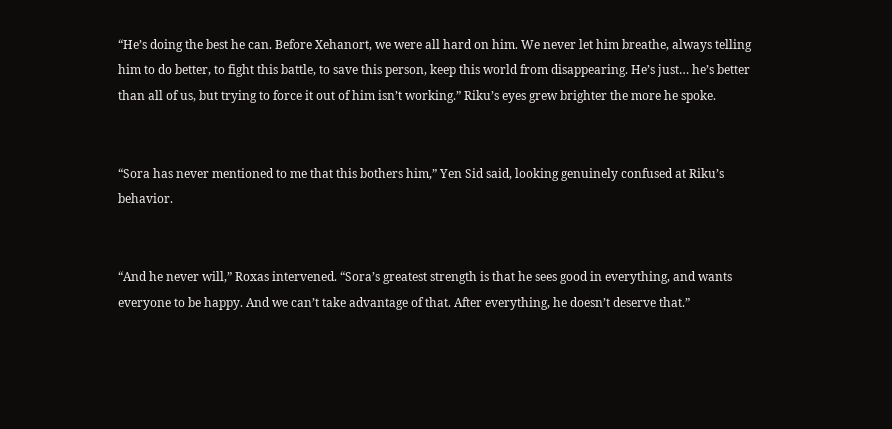“He’s doing the best he can. Before Xehanort, we were all hard on him. We never let him breathe, always telling him to do better, to fight this battle, to save this person, keep this world from disappearing. He’s just… he’s better than all of us, but trying to force it out of him isn’t working.” Riku’s eyes grew brighter the more he spoke.


“Sora has never mentioned to me that this bothers him,” Yen Sid said, looking genuinely confused at Riku’s behavior.


“And he never will,” Roxas intervened. “Sora’s greatest strength is that he sees good in everything, and wants everyone to be happy. And we can’t take advantage of that. After everything, he doesn’t deserve that.”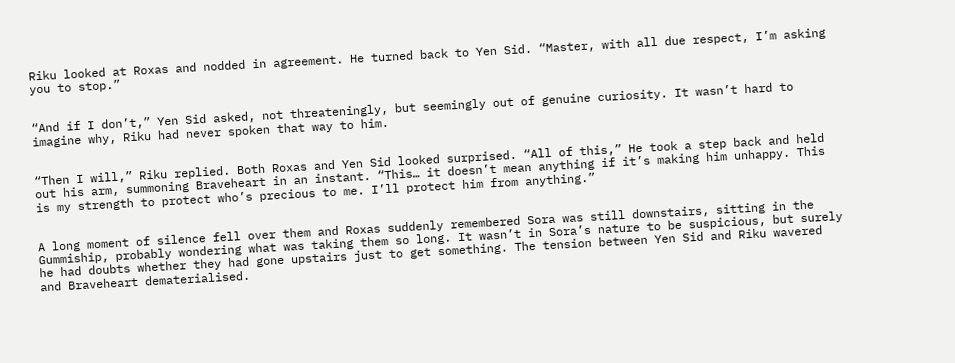Riku looked at Roxas and nodded in agreement. He turned back to Yen Sid. “Master, with all due respect, I’m asking you to stop.”


“And if I don’t,” Yen Sid asked, not threateningly, but seemingly out of genuine curiosity. It wasn’t hard to imagine why, Riku had never spoken that way to him.


“Then I will,” Riku replied. Both Roxas and Yen Sid looked surprised. “All of this,” He took a step back and held out his arm, summoning Braveheart in an instant. “This… it doesn’t mean anything if it’s making him unhappy. This is my strength to protect who’s precious to me. I’ll protect him from anything.”


A long moment of silence fell over them and Roxas suddenly remembered Sora was still downstairs, sitting in the Gummiship, probably wondering what was taking them so long. It wasn’t in Sora’s nature to be suspicious, but surely he had doubts whether they had gone upstairs just to get something. The tension between Yen Sid and Riku wavered and Braveheart dematerialised.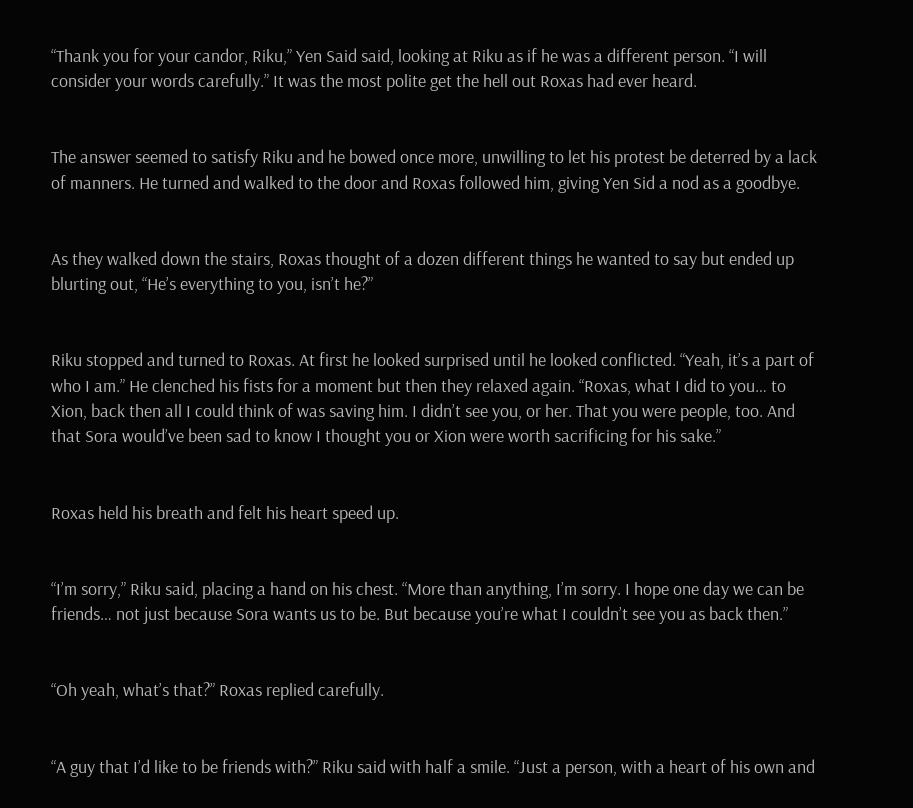“Thank you for your candor, Riku,” Yen Said said, looking at Riku as if he was a different person. “I will consider your words carefully.” It was the most polite get the hell out Roxas had ever heard.


The answer seemed to satisfy Riku and he bowed once more, unwilling to let his protest be deterred by a lack of manners. He turned and walked to the door and Roxas followed him, giving Yen Sid a nod as a goodbye.


As they walked down the stairs, Roxas thought of a dozen different things he wanted to say but ended up blurting out, “He’s everything to you, isn’t he?”


Riku stopped and turned to Roxas. At first he looked surprised until he looked conflicted. “Yeah, it’s a part of who I am.” He clenched his fists for a moment but then they relaxed again. “Roxas, what I did to you… to Xion, back then all I could think of was saving him. I didn’t see you, or her. That you were people, too. And that Sora would’ve been sad to know I thought you or Xion were worth sacrificing for his sake.”


Roxas held his breath and felt his heart speed up.


“I’m sorry,” Riku said, placing a hand on his chest. “More than anything, I’m sorry. I hope one day we can be friends… not just because Sora wants us to be. But because you’re what I couldn’t see you as back then.”


“Oh yeah, what’s that?” Roxas replied carefully.


“A guy that I’d like to be friends with?” Riku said with half a smile. “Just a person, with a heart of his own and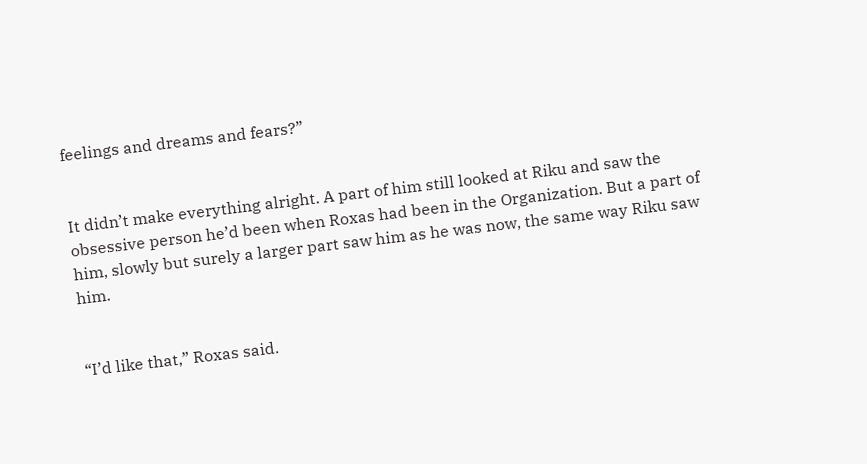feelings and dreams and fears?”


It didn’t make everything alright. A part of him still looked at Riku and saw the obsessive person he’d been when Roxas had been in the Organization. But a part of him, slowly but surely a larger part saw him as he was now, the same way Riku saw him.


“I’d like that,” Roxas said.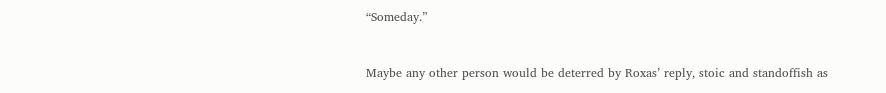“Someday.”


Maybe any other person would be deterred by Roxas’ reply, stoic and standoffish as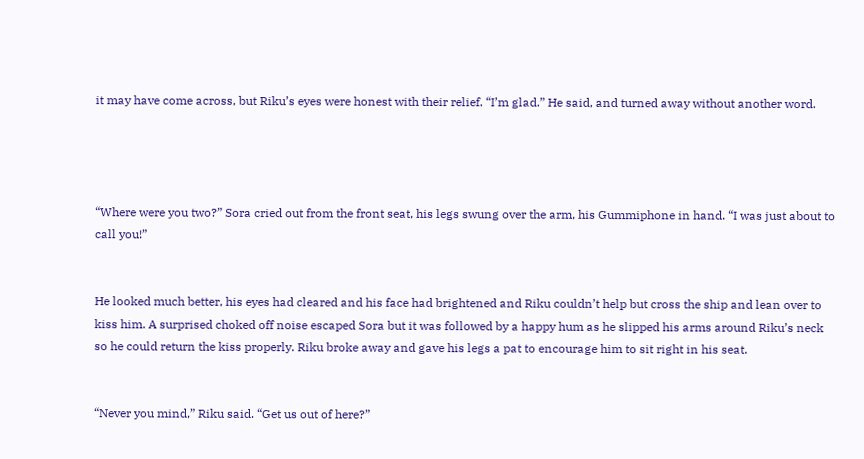it may have come across, but Riku’s eyes were honest with their relief. “I’m glad.” He said, and turned away without another word.




“Where were you two?” Sora cried out from the front seat, his legs swung over the arm, his Gummiphone in hand. “I was just about to call you!”


He looked much better, his eyes had cleared and his face had brightened and Riku couldn’t help but cross the ship and lean over to kiss him. A surprised choked off noise escaped Sora but it was followed by a happy hum as he slipped his arms around Riku’s neck so he could return the kiss properly. Riku broke away and gave his legs a pat to encourage him to sit right in his seat.


“Never you mind,” Riku said. “Get us out of here?”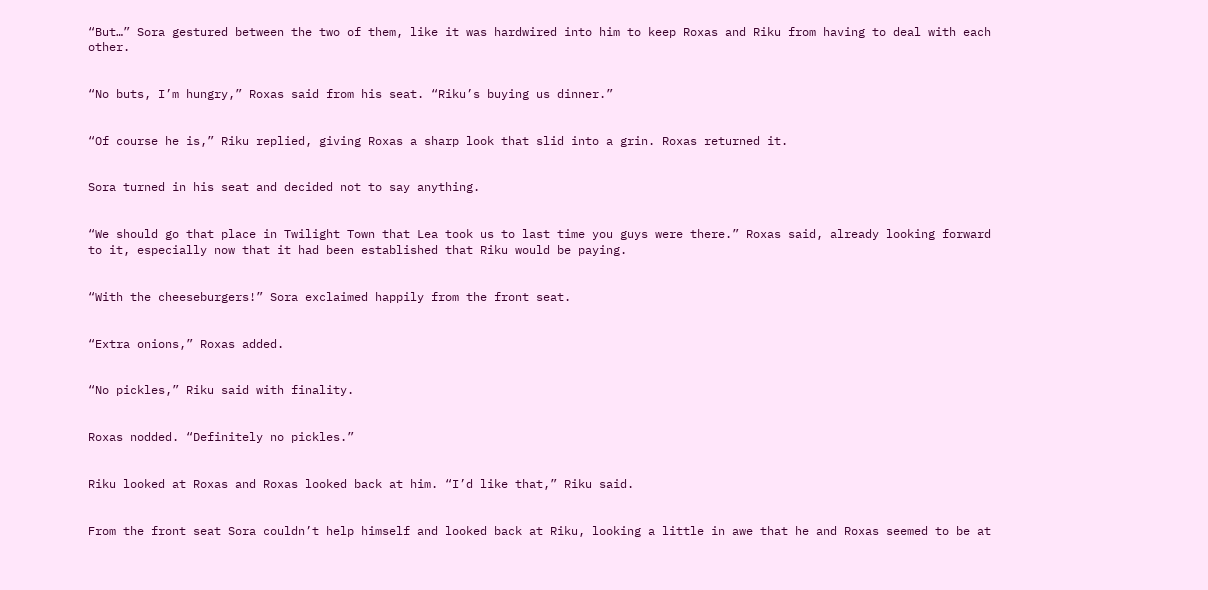“But…” Sora gestured between the two of them, like it was hardwired into him to keep Roxas and Riku from having to deal with each other.


“No buts, I’m hungry,” Roxas said from his seat. “Riku’s buying us dinner.”


“Of course he is,” Riku replied, giving Roxas a sharp look that slid into a grin. Roxas returned it.


Sora turned in his seat and decided not to say anything.


“We should go that place in Twilight Town that Lea took us to last time you guys were there.” Roxas said, already looking forward to it, especially now that it had been established that Riku would be paying.


“With the cheeseburgers!” Sora exclaimed happily from the front seat.


“Extra onions,” Roxas added.


“No pickles,” Riku said with finality.


Roxas nodded. “Definitely no pickles.”


Riku looked at Roxas and Roxas looked back at him. “I’d like that,” Riku said.


From the front seat Sora couldn’t help himself and looked back at Riku, looking a little in awe that he and Roxas seemed to be at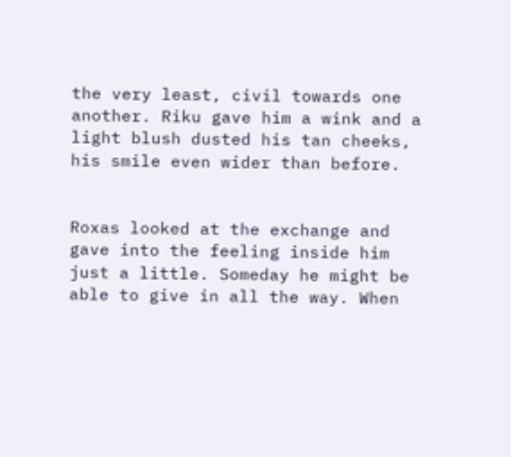the very least, civil towards one another. Riku gave him a wink and a light blush dusted his tan cheeks, his smile even wider than before.


Roxas looked at the exchange and gave into the feeling inside him just a little. Someday he might be able to give in all the way. When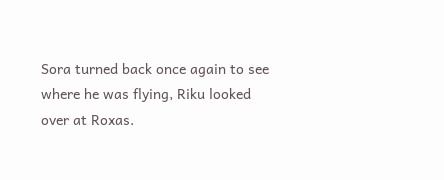Sora turned back once again to see where he was flying, Riku looked over at Roxas.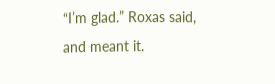“I’m glad.” Roxas said, and meant it.